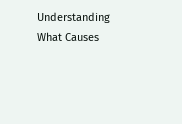Understanding What Causes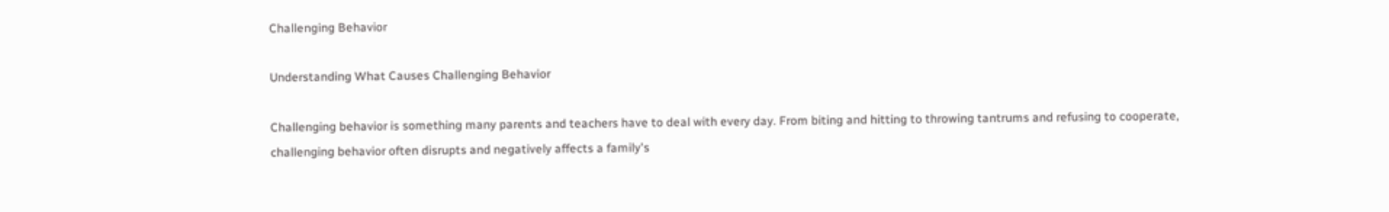Challenging Behavior

Understanding What Causes Challenging Behavior

Challenging behavior is something many parents and teachers have to deal with every day. From biting and hitting to throwing tantrums and refusing to cooperate, challenging behavior often disrupts and negatively affects a family's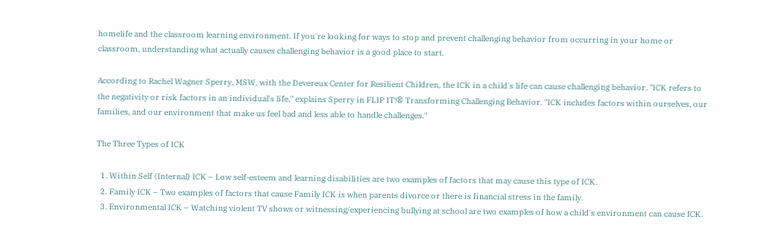homelife and the classroom learning environment. If you're looking for ways to stop and prevent challenging behavior from occurring in your home or classroom, understanding what actually causes challenging behavior is a good place to start.

According to Rachel Wagner Sperry, MSW, with the Devereux Center for Resilient Children, the ICK in a child's life can cause challenging behavior. "ICK refers to the negativity or risk factors in an individual's life," explains Sperry in FLIP IT!® Transforming Challenging Behavior. "ICK includes factors within ourselves, our families, and our environment that make us feel bad and less able to handle challenges."

The Three Types of ICK

  1. Within Self (Internal) ICK – Low self-esteem and learning disabilities are two examples of factors that may cause this type of ICK.
  2. Family ICK – Two examples of factors that cause Family ICK is when parents divorce or there is financial stress in the family.
  3. Environmental ICK – Watching violent TV shows or witnessing/experiencing bullying at school are two examples of how a child's environment can cause ICK.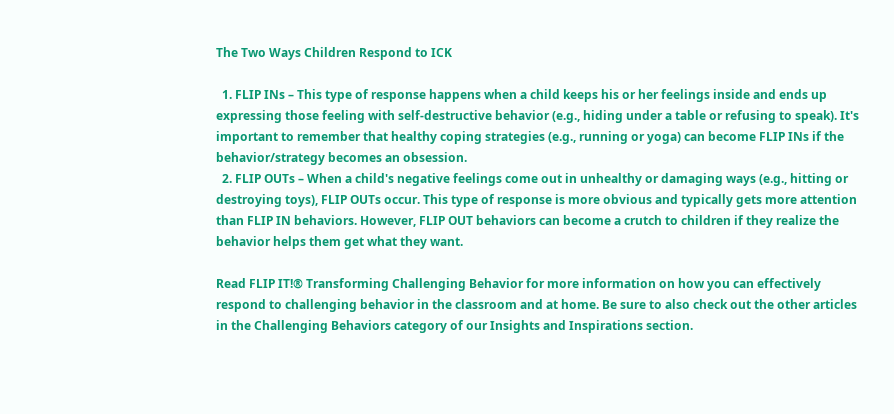The Two Ways Children Respond to ICK

  1. FLIP INs – This type of response happens when a child keeps his or her feelings inside and ends up expressing those feeling with self-destructive behavior (e.g., hiding under a table or refusing to speak). It's important to remember that healthy coping strategies (e.g., running or yoga) can become FLIP INs if the behavior/strategy becomes an obsession.
  2. FLIP OUTs – When a child's negative feelings come out in unhealthy or damaging ways (e.g., hitting or destroying toys), FLIP OUTs occur. This type of response is more obvious and typically gets more attention than FLIP IN behaviors. However, FLIP OUT behaviors can become a crutch to children if they realize the behavior helps them get what they want.

Read FLIP IT!® Transforming Challenging Behavior for more information on how you can effectively respond to challenging behavior in the classroom and at home. Be sure to also check out the other articles in the Challenging Behaviors category of our Insights and Inspirations section.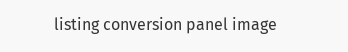listing conversion panel image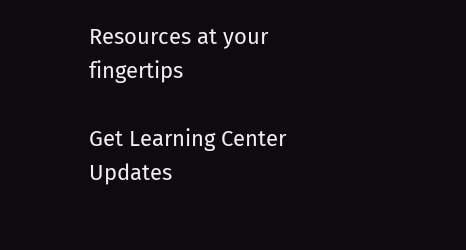Resources at your fingertips

Get Learning Center Updates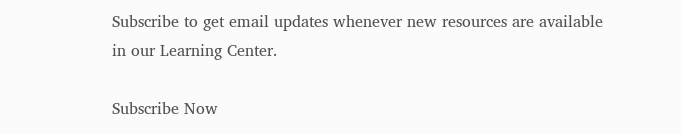Subscribe to get email updates whenever new resources are available in our Learning Center.

Subscribe Now